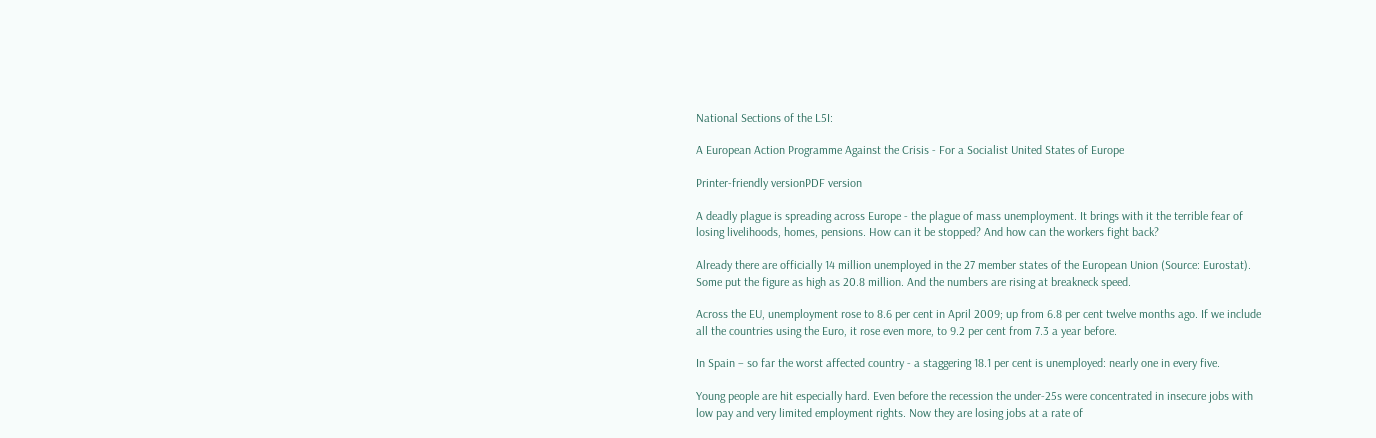National Sections of the L5I:

A European Action Programme Against the Crisis - For a Socialist United States of Europe

Printer-friendly versionPDF version

A deadly plague is spreading across Europe - the plague of mass unemployment. It brings with it the terrible fear of losing livelihoods, homes, pensions. How can it be stopped? And how can the workers fight back?

Already there are officially 14 million unemployed in the 27 member states of the European Union (Source: Eurostat). Some put the figure as high as 20.8 million. And the numbers are rising at breakneck speed.

Across the EU, unemployment rose to 8.6 per cent in April 2009; up from 6.8 per cent twelve months ago. If we include all the countries using the Euro, it rose even more, to 9.2 per cent from 7.3 a year before.

In Spain – so far the worst affected country - a staggering 18.1 per cent is unemployed: nearly one in every five.

Young people are hit especially hard. Even before the recession the under-25s were concentrated in insecure jobs with low pay and very limited employment rights. Now they are losing jobs at a rate of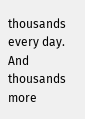thousands every day. And thousands more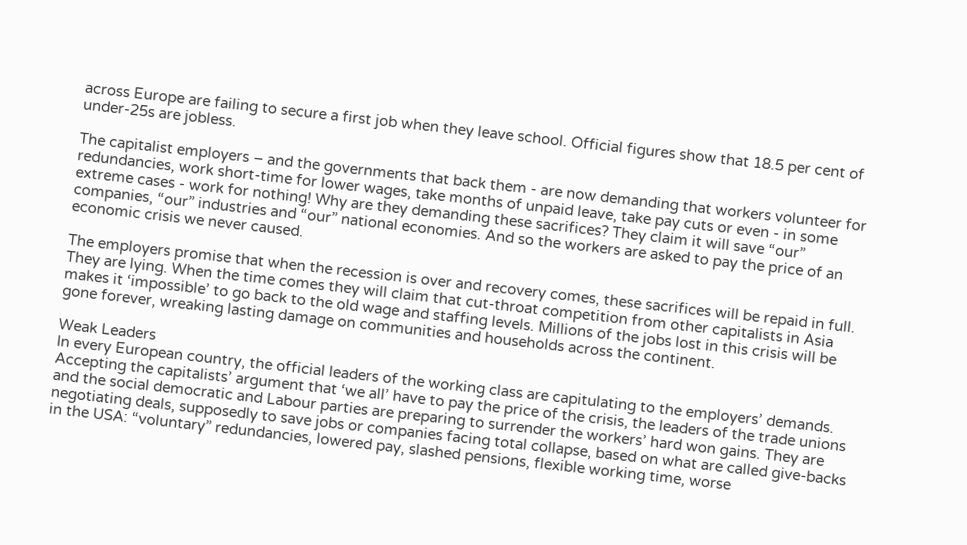across Europe are failing to secure a first job when they leave school. Official figures show that 18.5 per cent of under-25s are jobless.

The capitalist employers – and the governments that back them - are now demanding that workers volunteer for redundancies, work short-time for lower wages, take months of unpaid leave, take pay cuts or even - in some extreme cases - work for nothing! Why are they demanding these sacrifices? They claim it will save “our” companies, “our” industries and “our” national economies. And so the workers are asked to pay the price of an economic crisis we never caused.

The employers promise that when the recession is over and recovery comes, these sacrifices will be repaid in full. They are lying. When the time comes they will claim that cut-throat competition from other capitalists in Asia makes it ‘impossible’ to go back to the old wage and staffing levels. Millions of the jobs lost in this crisis will be gone forever, wreaking lasting damage on communities and households across the continent.

Weak Leaders
In every European country, the official leaders of the working class are capitulating to the employers’ demands. Accepting the capitalists’ argument that ‘we all’ have to pay the price of the crisis, the leaders of the trade unions and the social democratic and Labour parties are preparing to surrender the workers’ hard won gains. They are negotiating deals, supposedly to save jobs or companies facing total collapse, based on what are called give-backs in the USA: “voluntary” redundancies, lowered pay, slashed pensions, flexible working time, worse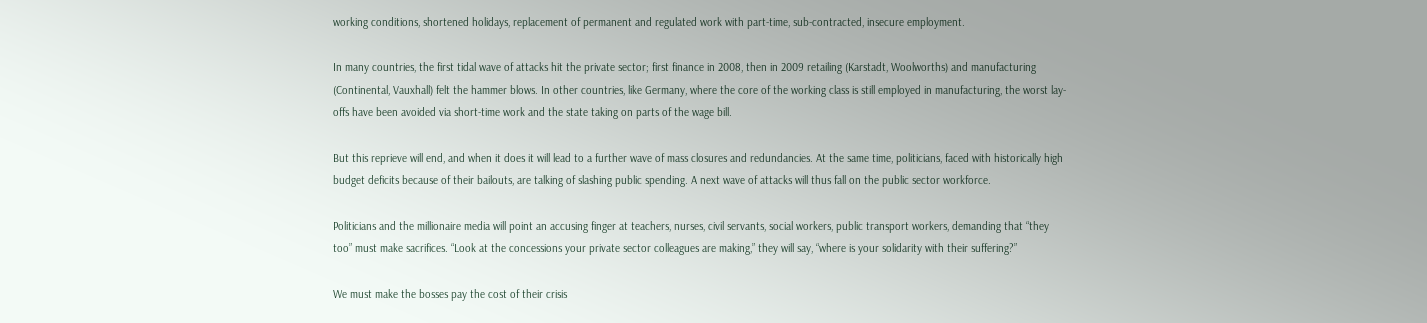working conditions, shortened holidays, replacement of permanent and regulated work with part-time, sub-contracted, insecure employment.

In many countries, the first tidal wave of attacks hit the private sector; first finance in 2008, then in 2009 retailing (Karstadt, Woolworths) and manufacturing (Continental, Vauxhall) felt the hammer blows. In other countries, like Germany, where the core of the working class is still employed in manufacturing, the worst lay-offs have been avoided via short-time work and the state taking on parts of the wage bill.

But this reprieve will end, and when it does it will lead to a further wave of mass closures and redundancies. At the same time, politicians, faced with historically high budget deficits because of their bailouts, are talking of slashing public spending. A next wave of attacks will thus fall on the public sector workforce.

Politicians and the millionaire media will point an accusing finger at teachers, nurses, civil servants, social workers, public transport workers, demanding that “they too” must make sacrifices. “Look at the concessions your private sector colleagues are making,” they will say, “where is your solidarity with their suffering?”

We must make the bosses pay the cost of their crisis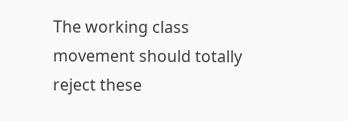The working class movement should totally reject these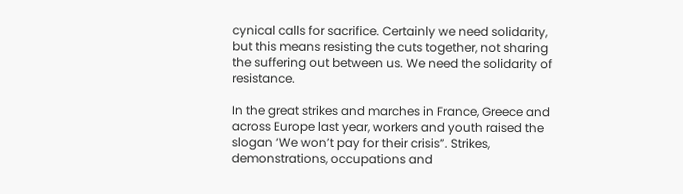cynical calls for sacrifice. Certainly we need solidarity, but this means resisting the cuts together, not sharing the suffering out between us. We need the solidarity of resistance.

In the great strikes and marches in France, Greece and across Europe last year, workers and youth raised the slogan ‘We won’t pay for their crisis”. Strikes, demonstrations, occupations and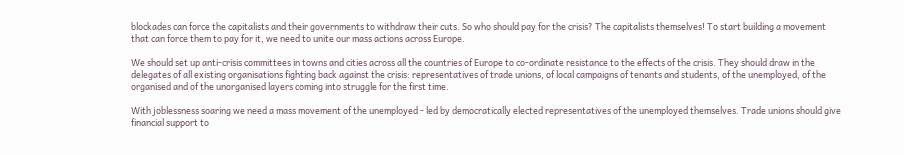blockades can force the capitalists and their governments to withdraw their cuts. So who should pay for the crisis? The capitalists themselves! To start building a movement that can force them to pay for it, we need to unite our mass actions across Europe.

We should set up anti-crisis committees in towns and cities across all the countries of Europe to co-ordinate resistance to the effects of the crisis. They should draw in the delegates of all existing organisations fighting back against the crisis: representatives of trade unions, of local campaigns of tenants and students, of the unemployed, of the organised and of the unorganised layers coming into struggle for the first time.

With joblessness soaring we need a mass movement of the unemployed - led by democratically elected representatives of the unemployed themselves. Trade unions should give financial support to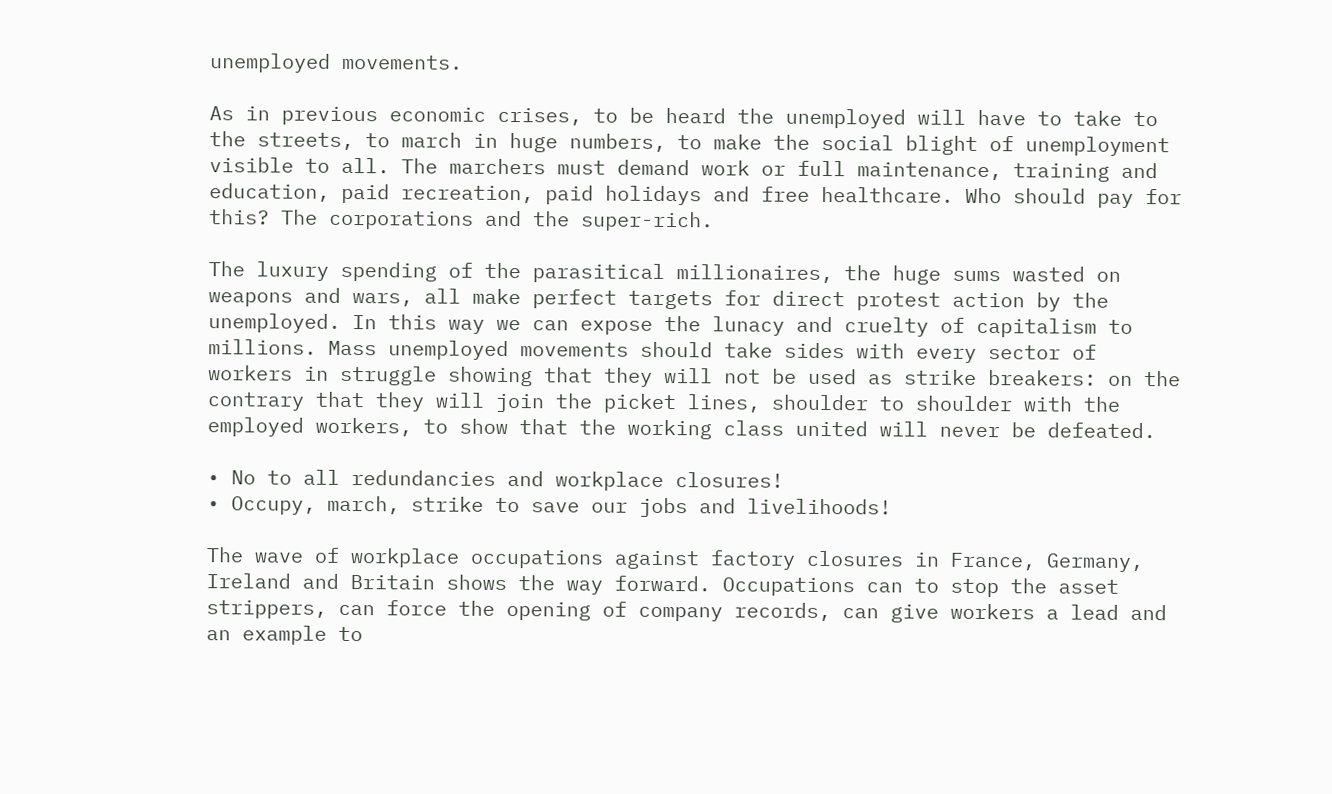unemployed movements.

As in previous economic crises, to be heard the unemployed will have to take to the streets, to march in huge numbers, to make the social blight of unemployment visible to all. The marchers must demand work or full maintenance, training and education, paid recreation, paid holidays and free healthcare. Who should pay for this? The corporations and the super-rich.

The luxury spending of the parasitical millionaires, the huge sums wasted on weapons and wars, all make perfect targets for direct protest action by the unemployed. In this way we can expose the lunacy and cruelty of capitalism to millions. Mass unemployed movements should take sides with every sector of workers in struggle showing that they will not be used as strike breakers: on the contrary that they will join the picket lines, shoulder to shoulder with the employed workers, to show that the working class united will never be defeated.

• No to all redundancies and workplace closures!
• Occupy, march, strike to save our jobs and livelihoods!

The wave of workplace occupations against factory closures in France, Germany, Ireland and Britain shows the way forward. Occupations can to stop the asset strippers, can force the opening of company records, can give workers a lead and an example to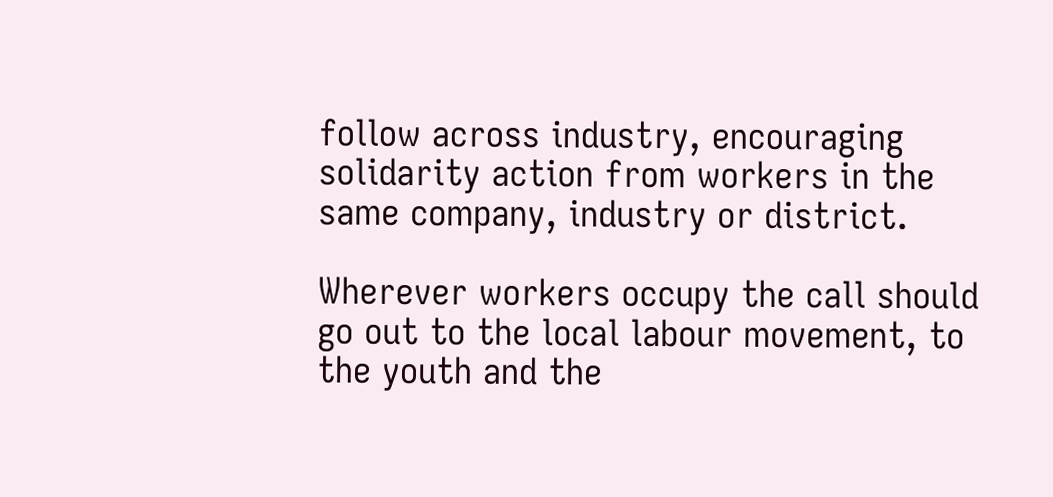follow across industry, encouraging solidarity action from workers in the same company, industry or district.

Wherever workers occupy the call should go out to the local labour movement, to the youth and the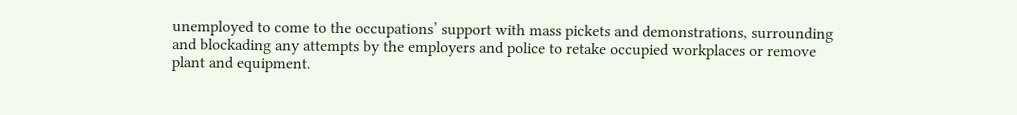unemployed to come to the occupations’ support with mass pickets and demonstrations, surrounding and blockading any attempts by the employers and police to retake occupied workplaces or remove plant and equipment.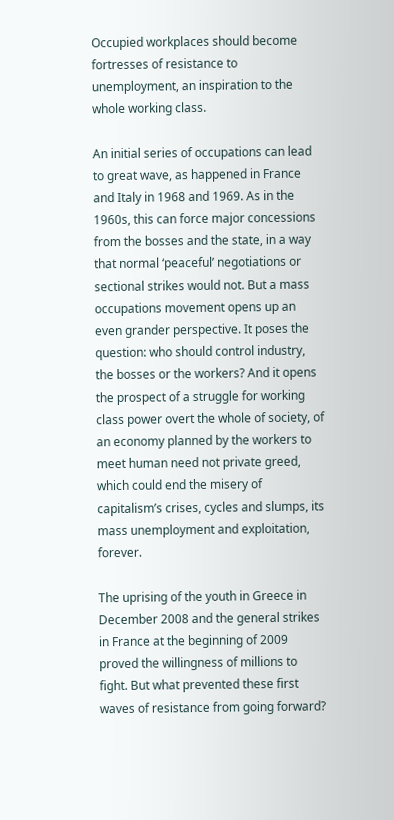Occupied workplaces should become fortresses of resistance to unemployment, an inspiration to the whole working class.

An initial series of occupations can lead to great wave, as happened in France and Italy in 1968 and 1969. As in the 1960s, this can force major concessions from the bosses and the state, in a way that normal ‘peaceful’ negotiations or sectional strikes would not. But a mass occupations movement opens up an even grander perspective. It poses the question: who should control industry, the bosses or the workers? And it opens the prospect of a struggle for working class power overt the whole of society, of an economy planned by the workers to meet human need not private greed, which could end the misery of capitalism’s crises, cycles and slumps, its mass unemployment and exploitation, forever.

The uprising of the youth in Greece in December 2008 and the general strikes in France at the beginning of 2009 proved the willingness of millions to fight. But what prevented these first waves of resistance from going forward?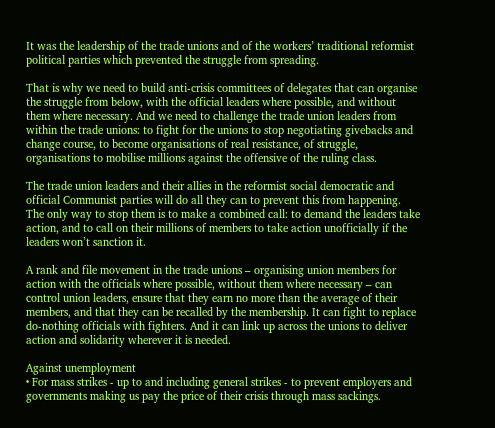It was the leadership of the trade unions and of the workers’ traditional reformist political parties which prevented the struggle from spreading.

That is why we need to build anti-crisis committees of delegates that can organise the struggle from below, with the official leaders where possible, and without them where necessary. And we need to challenge the trade union leaders from within the trade unions: to fight for the unions to stop negotiating givebacks and change course, to become organisations of real resistance, of struggle, organisations to mobilise millions against the offensive of the ruling class.

The trade union leaders and their allies in the reformist social democratic and official Communist parties will do all they can to prevent this from happening. The only way to stop them is to make a combined call: to demand the leaders take action, and to call on their millions of members to take action unofficially if the leaders won’t sanction it.

A rank and file movement in the trade unions – organising union members for action with the officials where possible, without them where necessary – can control union leaders, ensure that they earn no more than the average of their members, and that they can be recalled by the membership. It can fight to replace do-nothing officials with fighters. And it can link up across the unions to deliver action and solidarity wherever it is needed.

Against unemployment
• For mass strikes - up to and including general strikes - to prevent employers and governments making us pay the price of their crisis through mass sackings.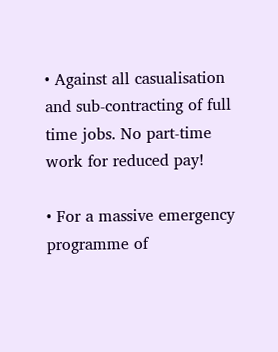• Against all casualisation and sub-contracting of full time jobs. No part-time work for reduced pay!

• For a massive emergency programme of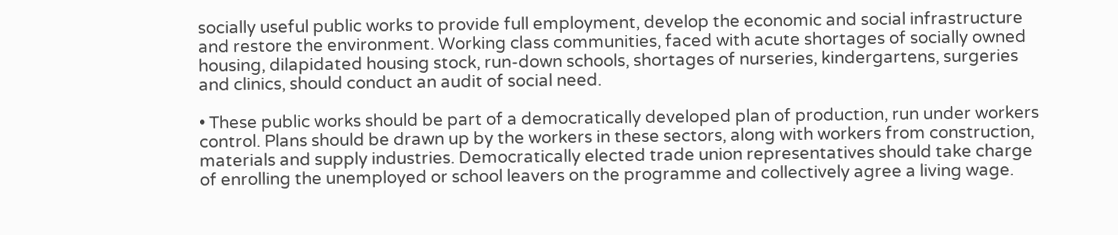socially useful public works to provide full employment, develop the economic and social infrastructure and restore the environment. Working class communities, faced with acute shortages of socially owned housing, dilapidated housing stock, run-down schools, shortages of nurseries, kindergartens, surgeries and clinics, should conduct an audit of social need.

• These public works should be part of a democratically developed plan of production, run under workers control. Plans should be drawn up by the workers in these sectors, along with workers from construction, materials and supply industries. Democratically elected trade union representatives should take charge of enrolling the unemployed or school leavers on the programme and collectively agree a living wage.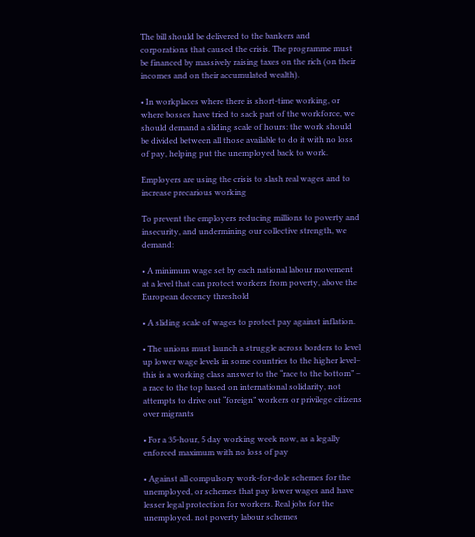The bill should be delivered to the bankers and corporations that caused the crisis. The programme must be financed by massively raising taxes on the rich (on their incomes and on their accumulated wealth).

• In workplaces where there is short-time working, or where bosses have tried to sack part of the workforce, we should demand a sliding scale of hours: the work should be divided between all those available to do it with no loss of pay, helping put the unemployed back to work.

Employers are using the crisis to slash real wages and to increase precarious working

To prevent the employers reducing millions to poverty and insecurity, and undermining our collective strength, we demand:

• A minimum wage set by each national labour movement at a level that can protect workers from poverty, above the European decency threshold

• A sliding scale of wages to protect pay against inflation.

• The unions must launch a struggle across borders to level up lower wage levels in some countries to the higher level– this is a working class answer to the “race to the bottom” – a race to the top based on international solidarity, not attempts to drive out “foreign” workers or privilege citizens over migrants

• For a 35-hour, 5 day working week now, as a legally enforced maximum with no loss of pay

• Against all compulsory work-for-dole schemes for the unemployed, or schemes that pay lower wages and have lesser legal protection for workers. Real jobs for the unemployed. not poverty labour schemes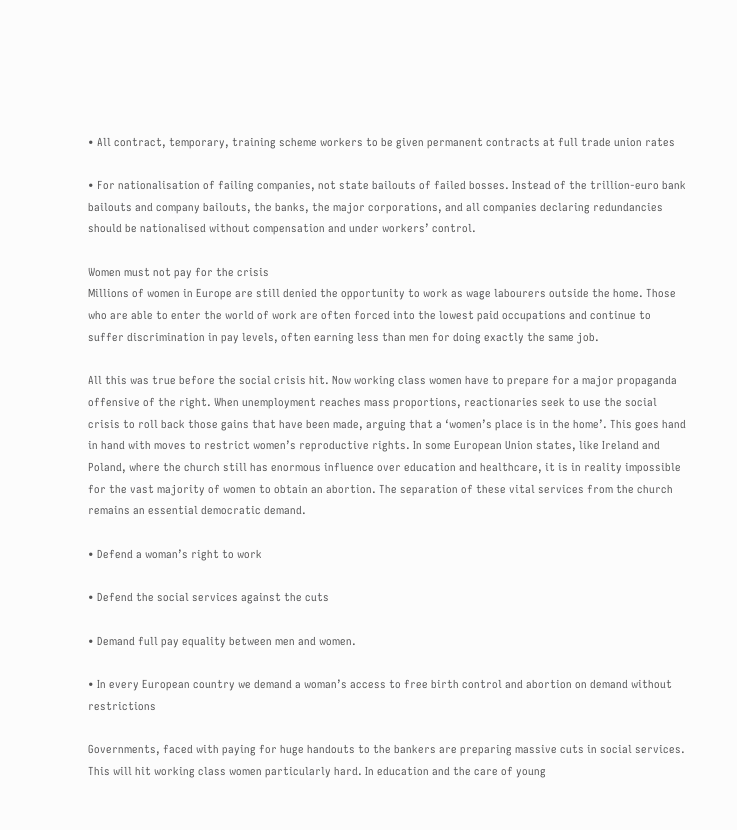• All contract, temporary, training scheme workers to be given permanent contracts at full trade union rates

• For nationalisation of failing companies, not state bailouts of failed bosses. Instead of the trillion-euro bank bailouts and company bailouts, the banks, the major corporations, and all companies declaring redundancies should be nationalised without compensation and under workers’ control.

Women must not pay for the crisis
Millions of women in Europe are still denied the opportunity to work as wage labourers outside the home. Those who are able to enter the world of work are often forced into the lowest paid occupations and continue to suffer discrimination in pay levels, often earning less than men for doing exactly the same job.

All this was true before the social crisis hit. Now working class women have to prepare for a major propaganda offensive of the right. When unemployment reaches mass proportions, reactionaries seek to use the social crisis to roll back those gains that have been made, arguing that a ‘women’s place is in the home’. This goes hand in hand with moves to restrict women’s reproductive rights. In some European Union states, like Ireland and Poland, where the church still has enormous influence over education and healthcare, it is in reality impossible for the vast majority of women to obtain an abortion. The separation of these vital services from the church remains an essential democratic demand.

• Defend a woman’s right to work

• Defend the social services against the cuts

• Demand full pay equality between men and women.

• In every European country we demand a woman’s access to free birth control and abortion on demand without restrictions

Governments, faced with paying for huge handouts to the bankers are preparing massive cuts in social services. This will hit working class women particularly hard. In education and the care of young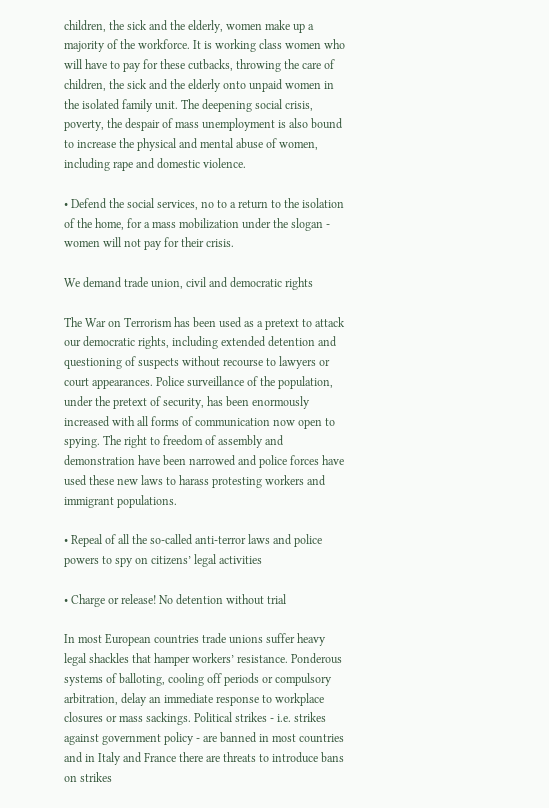children, the sick and the elderly, women make up a majority of the workforce. It is working class women who will have to pay for these cutbacks, throwing the care of children, the sick and the elderly onto unpaid women in the isolated family unit. The deepening social crisis, poverty, the despair of mass unemployment is also bound to increase the physical and mental abuse of women, including rape and domestic violence.

• Defend the social services, no to a return to the isolation of the home, for a mass mobilization under the slogan - women will not pay for their crisis.

We demand trade union, civil and democratic rights

The War on Terrorism has been used as a pretext to attack our democratic rights, including extended detention and questioning of suspects without recourse to lawyers or court appearances. Police surveillance of the population, under the pretext of security, has been enormously increased with all forms of communication now open to spying. The right to freedom of assembly and demonstration have been narrowed and police forces have used these new laws to harass protesting workers and immigrant populations.

• Repeal of all the so-called anti-terror laws and police powers to spy on citizens’ legal activities

• Charge or release! No detention without trial

In most European countries trade unions suffer heavy legal shackles that hamper workers’ resistance. Ponderous systems of balloting, cooling off periods or compulsory arbitration, delay an immediate response to workplace closures or mass sackings. Political strikes - i.e. strikes against government policy - are banned in most countries and in Italy and France there are threats to introduce bans on strikes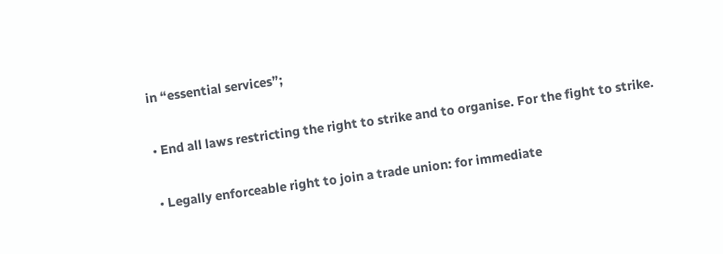in “essential services”;

• End all laws restricting the right to strike and to organise. For the fight to strike.

• Legally enforceable right to join a trade union: for immediate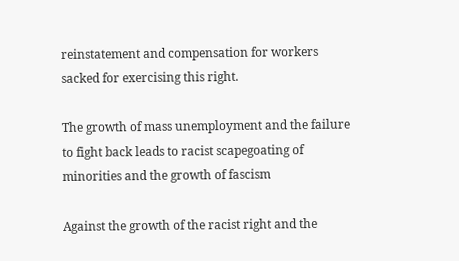reinstatement and compensation for workers sacked for exercising this right.

The growth of mass unemployment and the failure to fight back leads to racist scapegoating of minorities and the growth of fascism

Against the growth of the racist right and the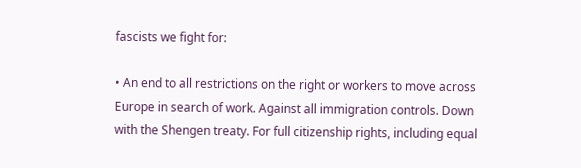fascists we fight for:

• An end to all restrictions on the right or workers to move across Europe in search of work. Against all immigration controls. Down with the Shengen treaty. For full citizenship rights, including equal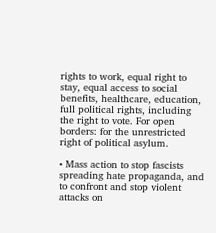rights to work, equal right to stay, equal access to social benefits, healthcare, education, full political rights, including the right to vote. For open borders: for the unrestricted right of political asylum.

• Mass action to stop fascists spreading hate propaganda, and to confront and stop violent attacks on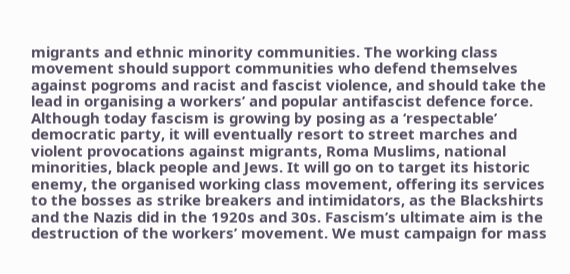migrants and ethnic minority communities. The working class movement should support communities who defend themselves against pogroms and racist and fascist violence, and should take the lead in organising a workers’ and popular antifascist defence force. Although today fascism is growing by posing as a ‘respectable’ democratic party, it will eventually resort to street marches and violent provocations against migrants, Roma Muslims, national minorities, black people and Jews. It will go on to target its historic enemy, the organised working class movement, offering its services to the bosses as strike breakers and intimidators, as the Blackshirts and the Nazis did in the 1920s and 30s. Fascism’s ultimate aim is the destruction of the workers’ movement. We must campaign for mass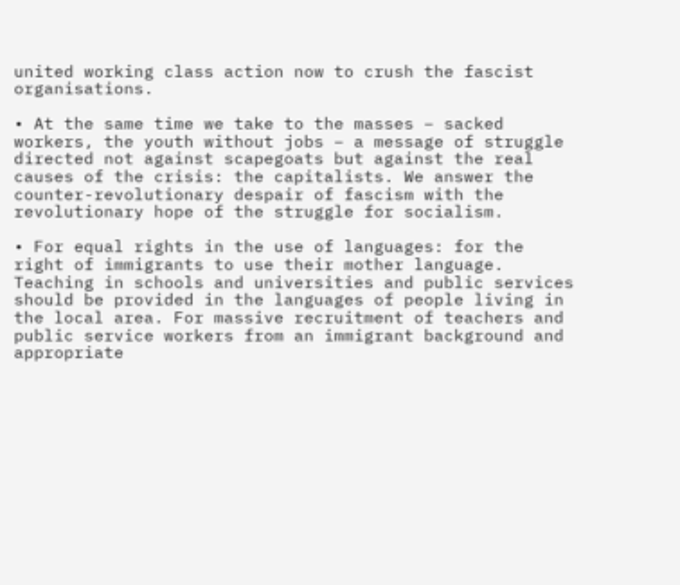united working class action now to crush the fascist organisations.

• At the same time we take to the masses – sacked workers, the youth without jobs – a message of struggle directed not against scapegoats but against the real causes of the crisis: the capitalists. We answer the counter-revolutionary despair of fascism with the revolutionary hope of the struggle for socialism.

• For equal rights in the use of languages: for the right of immigrants to use their mother language. Teaching in schools and universities and public services should be provided in the languages of people living in the local area. For massive recruitment of teachers and public service workers from an immigrant background and appropriate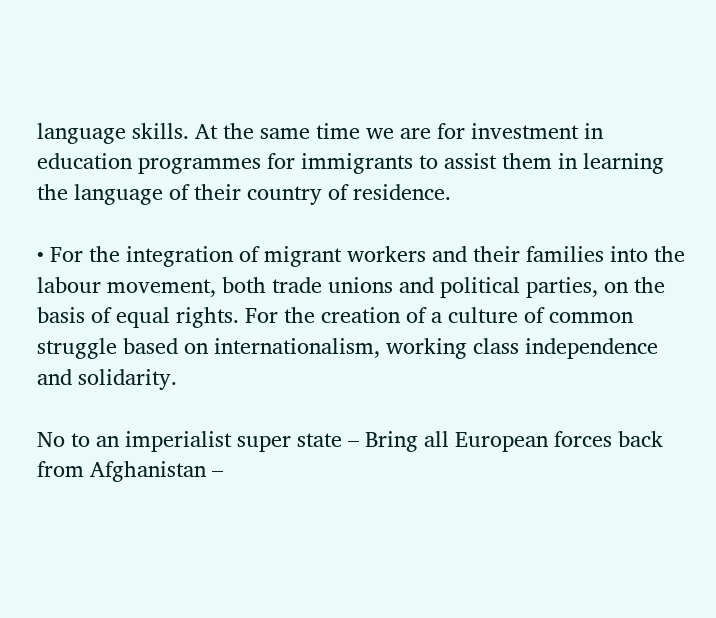language skills. At the same time we are for investment in education programmes for immigrants to assist them in learning the language of their country of residence.

• For the integration of migrant workers and their families into the labour movement, both trade unions and political parties, on the basis of equal rights. For the creation of a culture of common struggle based on internationalism, working class independence and solidarity.

No to an imperialist super state – Bring all European forces back from Afghanistan –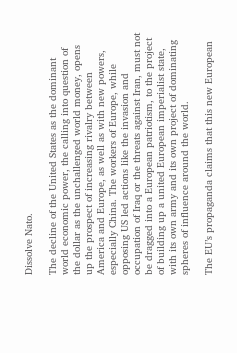Dissolve Nato.

The decline of the United States as the dominant world economic power, the calling into question of the dollar as the unchallenged world money, opens up the prospect of increasing rivalry between America and Europe, as well as with new powers, especially China. The workers of Europe, while opposing US led actions like the invasion and occupation of Iraq or the threats against Iran, must not be dragged into a European patriotism, to the project of building up a united European imperialist state, with its own army and its own project of dominating spheres of influence around the world.

The EU’s propaganda claims that this new European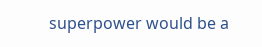superpower would be a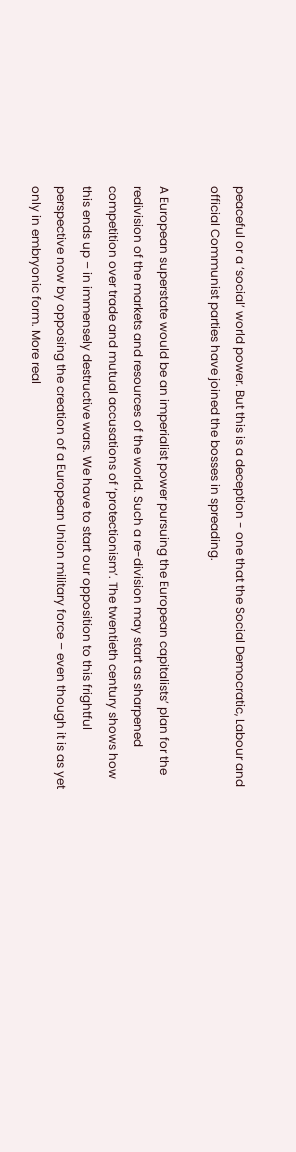peaceful or a ‘social’ world power. But this is a deception - one that the Social Democratic, Labour and official Communist parties have joined the bosses in spreading.

A European superstate would be an imperialist power pursuing the European capitalists’ plan for the redivision of the markets and resources of the world. Such a re-division may start as sharpened competition over trade and mutual accusations of ‘protectionism’. The twentieth century shows how this ends up – in immensely destructive wars. We have to start our opposition to this frightful perspective now by opposing the creation of a European Union military force – even though it is as yet only in embryonic form. More real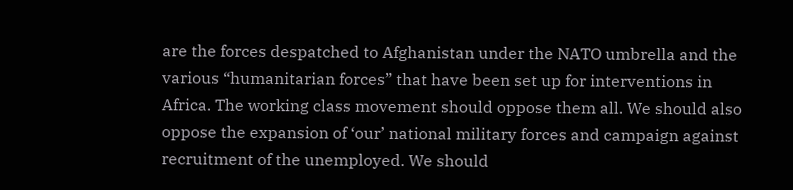are the forces despatched to Afghanistan under the NATO umbrella and the various “humanitarian forces” that have been set up for interventions in Africa. The working class movement should oppose them all. We should also oppose the expansion of ‘our’ national military forces and campaign against recruitment of the unemployed. We should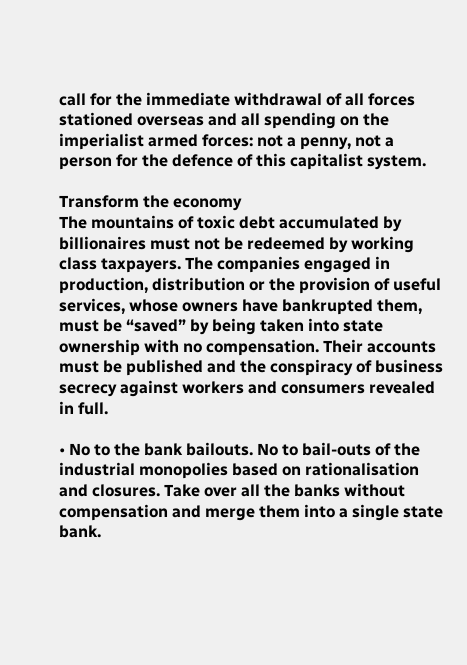call for the immediate withdrawal of all forces stationed overseas and all spending on the imperialist armed forces: not a penny, not a person for the defence of this capitalist system.

Transform the economy
The mountains of toxic debt accumulated by billionaires must not be redeemed by working class taxpayers. The companies engaged in production, distribution or the provision of useful services, whose owners have bankrupted them, must be “saved” by being taken into state ownership with no compensation. Their accounts must be published and the conspiracy of business secrecy against workers and consumers revealed in full.

• No to the bank bailouts. No to bail-outs of the industrial monopolies based on rationalisation and closures. Take over all the banks without compensation and merge them into a single state bank.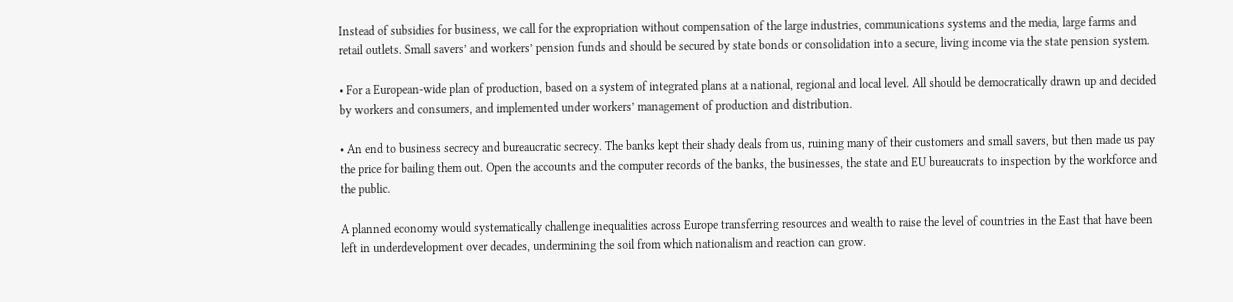Instead of subsidies for business, we call for the expropriation without compensation of the large industries, communications systems and the media, large farms and retail outlets. Small savers’ and workers’ pension funds and should be secured by state bonds or consolidation into a secure, living income via the state pension system.

• For a European-wide plan of production, based on a system of integrated plans at a national, regional and local level. All should be democratically drawn up and decided by workers and consumers, and implemented under workers’ management of production and distribution.

• An end to business secrecy and bureaucratic secrecy. The banks kept their shady deals from us, ruining many of their customers and small savers, but then made us pay the price for bailing them out. Open the accounts and the computer records of the banks, the businesses, the state and EU bureaucrats to inspection by the workforce and the public.

A planned economy would systematically challenge inequalities across Europe transferring resources and wealth to raise the level of countries in the East that have been left in underdevelopment over decades, undermining the soil from which nationalism and reaction can grow.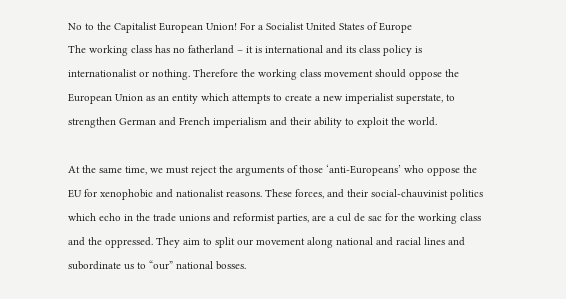No to the Capitalist European Union! For a Socialist United States of Europe
The working class has no fatherland – it is international and its class policy is internationalist or nothing. Therefore the working class movement should oppose the European Union as an entity which attempts to create a new imperialist superstate, to strengthen German and French imperialism and their ability to exploit the world.

At the same time, we must reject the arguments of those ‘anti-Europeans’ who oppose the EU for xenophobic and nationalist reasons. These forces, and their social-chauvinist politics which echo in the trade unions and reformist parties, are a cul de sac for the working class and the oppressed. They aim to split our movement along national and racial lines and subordinate us to “our” national bosses.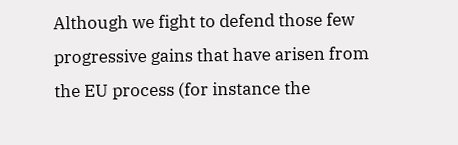Although we fight to defend those few progressive gains that have arisen from the EU process (for instance the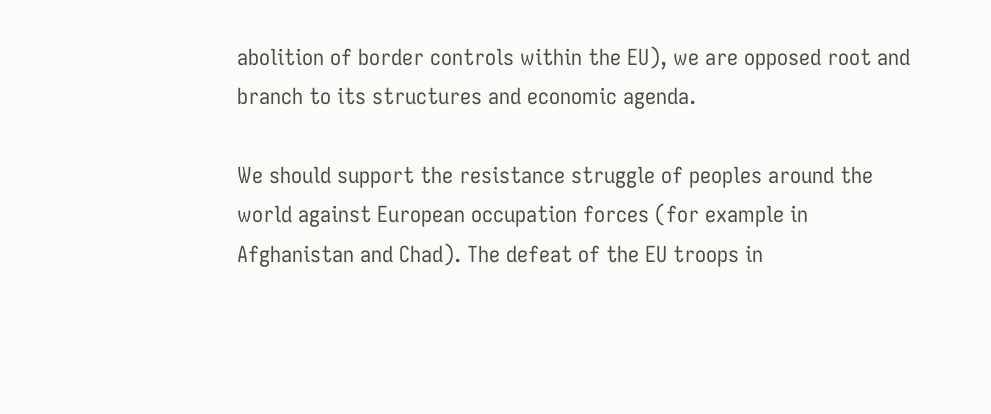abolition of border controls within the EU), we are opposed root and branch to its structures and economic agenda.

We should support the resistance struggle of peoples around the world against European occupation forces (for example in Afghanistan and Chad). The defeat of the EU troops in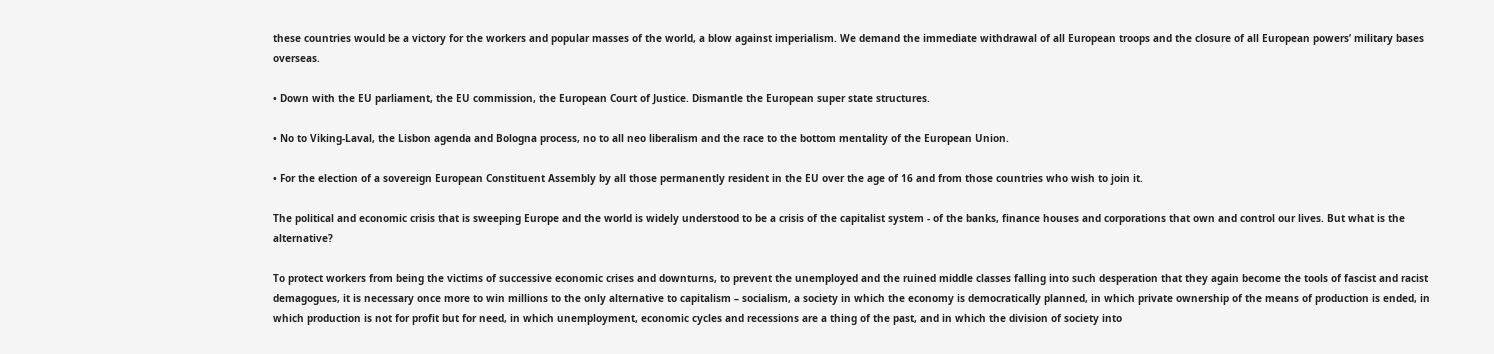these countries would be a victory for the workers and popular masses of the world, a blow against imperialism. We demand the immediate withdrawal of all European troops and the closure of all European powers’ military bases overseas.

• Down with the EU parliament, the EU commission, the European Court of Justice. Dismantle the European super state structures.

• No to Viking-Laval, the Lisbon agenda and Bologna process, no to all neo liberalism and the race to the bottom mentality of the European Union.

• For the election of a sovereign European Constituent Assembly by all those permanently resident in the EU over the age of 16 and from those countries who wish to join it.

The political and economic crisis that is sweeping Europe and the world is widely understood to be a crisis of the capitalist system - of the banks, finance houses and corporations that own and control our lives. But what is the alternative?

To protect workers from being the victims of successive economic crises and downturns, to prevent the unemployed and the ruined middle classes falling into such desperation that they again become the tools of fascist and racist demagogues, it is necessary once more to win millions to the only alternative to capitalism – socialism, a society in which the economy is democratically planned, in which private ownership of the means of production is ended, in which production is not for profit but for need, in which unemployment, economic cycles and recessions are a thing of the past, and in which the division of society into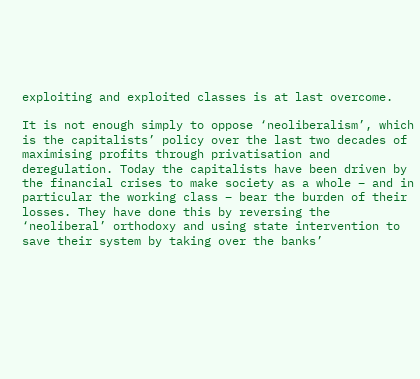exploiting and exploited classes is at last overcome.

It is not enough simply to oppose ‘neoliberalism’, which is the capitalists’ policy over the last two decades of maximising profits through privatisation and deregulation. Today the capitalists have been driven by the financial crises to make society as a whole – and in particular the working class – bear the burden of their losses. They have done this by reversing the ‘neoliberal’ orthodoxy and using state intervention to save their system by taking over the banks’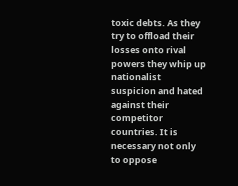toxic debts. As they try to offload their losses onto rival powers they whip up nationalist suspicion and hated against their competitor countries. It is necessary not only to oppose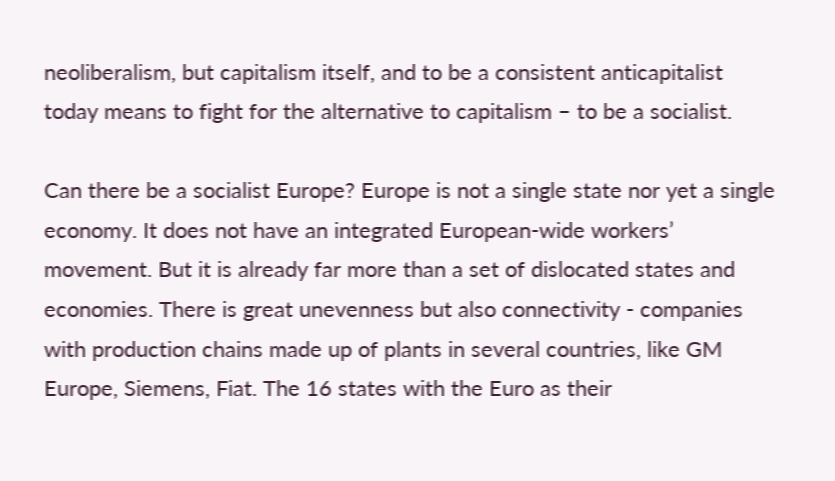neoliberalism, but capitalism itself, and to be a consistent anticapitalist today means to fight for the alternative to capitalism – to be a socialist.

Can there be a socialist Europe? Europe is not a single state nor yet a single economy. It does not have an integrated European-wide workers’ movement. But it is already far more than a set of dislocated states and economies. There is great unevenness but also connectivity - companies with production chains made up of plants in several countries, like GM Europe, Siemens, Fiat. The 16 states with the Euro as their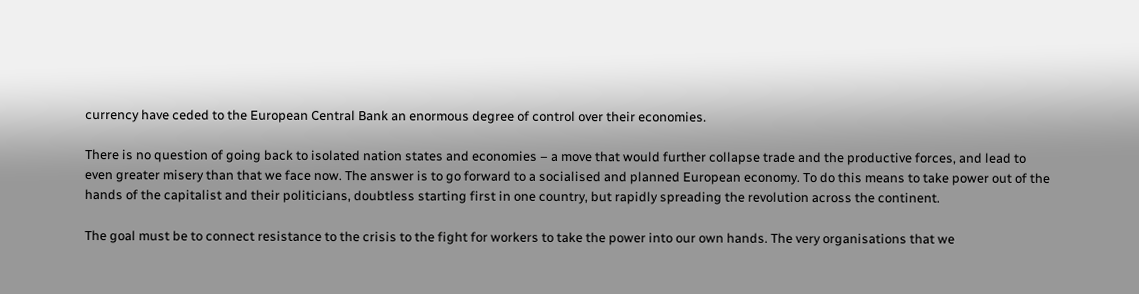currency have ceded to the European Central Bank an enormous degree of control over their economies.

There is no question of going back to isolated nation states and economies – a move that would further collapse trade and the productive forces, and lead to even greater misery than that we face now. The answer is to go forward to a socialised and planned European economy. To do this means to take power out of the hands of the capitalist and their politicians, doubtless starting first in one country, but rapidly spreading the revolution across the continent.

The goal must be to connect resistance to the crisis to the fight for workers to take the power into our own hands. The very organisations that we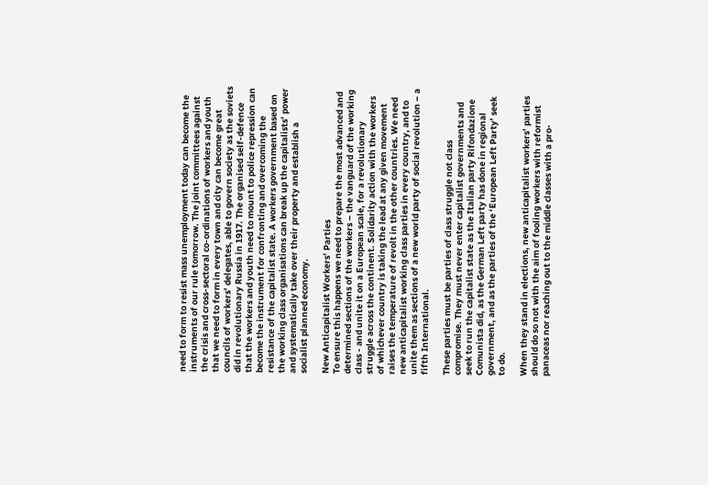need to form to resist mass unemployment today can become the instruments of our rule tomorrow. The joint committees against the crisis and cross-sectoral co-ordinations of workers and youth that we need to form in every town and city can become great councils of workers’ delegates, able to govern society as the soviets did in revolutionary Russia in 1917. The organised self-defence that the workers and youth need to mount to police repression can become the instrument for confronting and overcoming the resistance of the capitalist state. A workers government based on the working class organisations can break up the capitalists’ power and systematically take over their property and establish a socialist planned economy.

New Anticapitalist Workers’ Parties
To ensure this happens we need to prepare the most advanced and determined sections of the workers – the vanguard of the working class - and unite it on a European scale, for a revolutionary struggle across the continent. Solidarity action with the workers of whichever country is taking the lead at any given movement raises the temperature of revolt in the other countries. We need new anticapitalist working class parties in every country, and to unite them as sections of a new world party of social revolution – a fifth International.

These parties must be parties of class struggle not class compromise. They must never enter capitalist governments and seek to run the capitalist state as the Italian party Rifondazione Comunista did, as the German Left party has done in regional government, and as the parties of the ‘European Left Party’ seek to do.

When they stand in elections, new anticapitalist workers’ parties should do so not with the aim of fooling workers with reformist panaceas nor reaching out to the middle classes with a pro-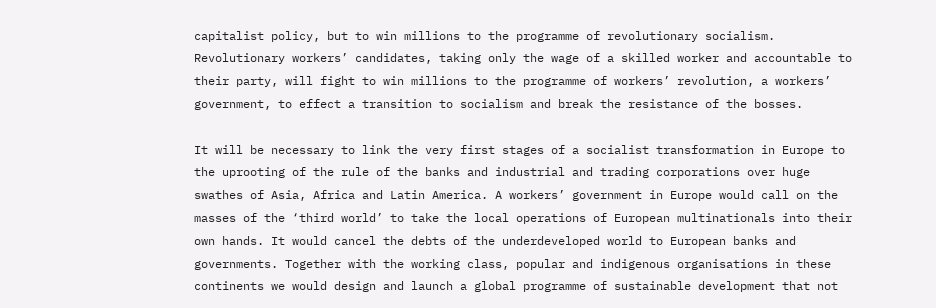capitalist policy, but to win millions to the programme of revolutionary socialism. Revolutionary workers’ candidates, taking only the wage of a skilled worker and accountable to their party, will fight to win millions to the programme of workers’ revolution, a workers’ government, to effect a transition to socialism and break the resistance of the bosses.

It will be necessary to link the very first stages of a socialist transformation in Europe to the uprooting of the rule of the banks and industrial and trading corporations over huge swathes of Asia, Africa and Latin America. A workers’ government in Europe would call on the masses of the ‘third world’ to take the local operations of European multinationals into their own hands. It would cancel the debts of the underdeveloped world to European banks and governments. Together with the working class, popular and indigenous organisations in these continents we would design and launch a global programme of sustainable development that not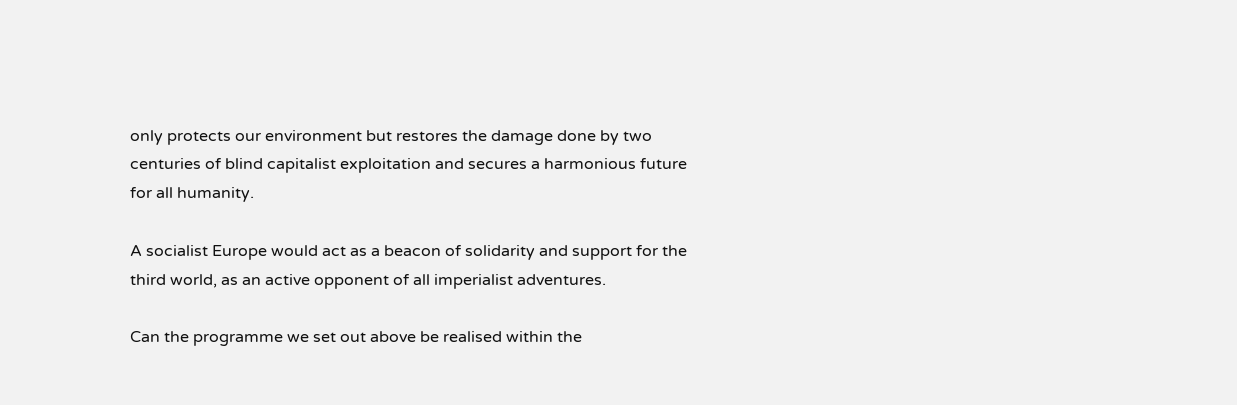only protects our environment but restores the damage done by two centuries of blind capitalist exploitation and secures a harmonious future for all humanity.

A socialist Europe would act as a beacon of solidarity and support for the third world, as an active opponent of all imperialist adventures.

Can the programme we set out above be realised within the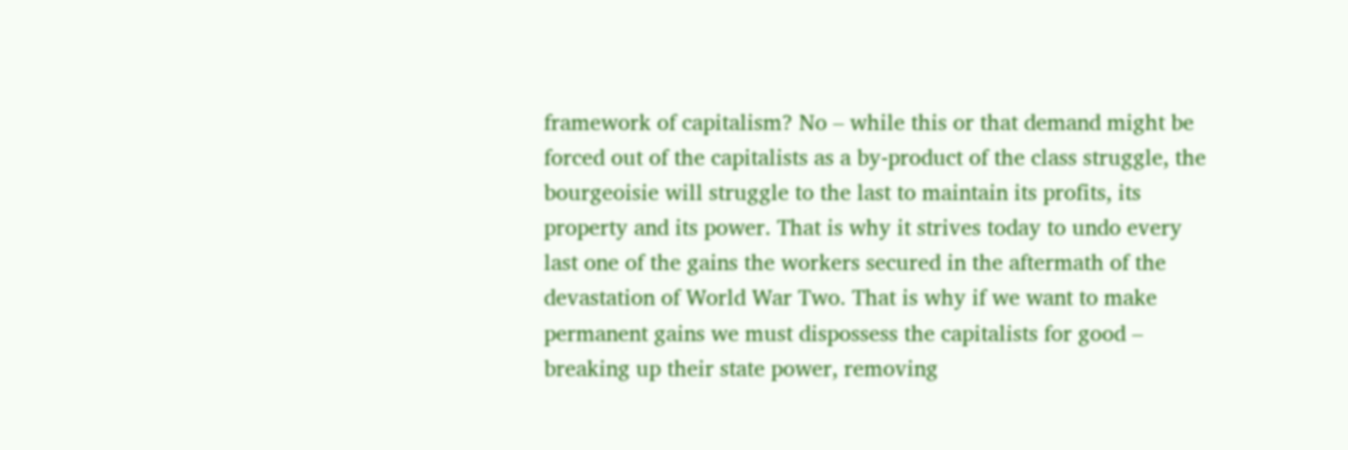framework of capitalism? No – while this or that demand might be forced out of the capitalists as a by-product of the class struggle, the bourgeoisie will struggle to the last to maintain its profits, its property and its power. That is why it strives today to undo every last one of the gains the workers secured in the aftermath of the devastation of World War Two. That is why if we want to make permanent gains we must dispossess the capitalists for good – breaking up their state power, removing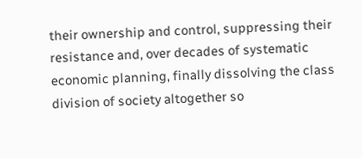their ownership and control, suppressing their resistance and, over decades of systematic economic planning, finally dissolving the class division of society altogether so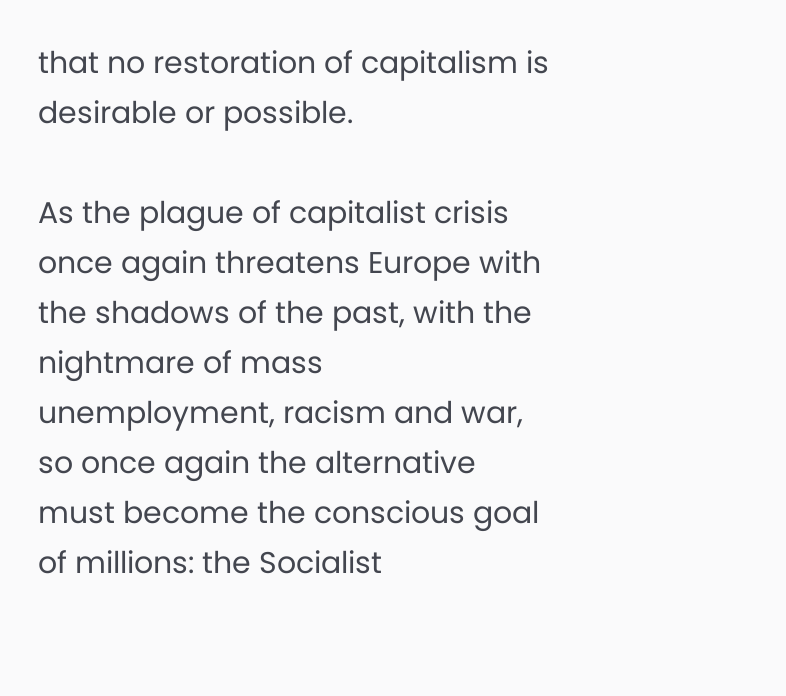that no restoration of capitalism is desirable or possible.

As the plague of capitalist crisis once again threatens Europe with the shadows of the past, with the nightmare of mass unemployment, racism and war, so once again the alternative must become the conscious goal of millions: the Socialist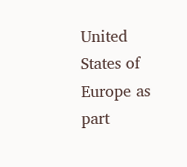United States of Europe as part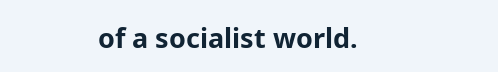of a socialist world.